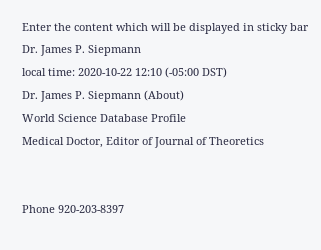Enter the content which will be displayed in sticky bar
Dr. James P. Siepmann
local time: 2020-10-22 12:10 (-05:00 DST)
Dr. James P. Siepmann (About)
World Science Database Profile
Medical Doctor, Editor of Journal of Theoretics


Phone 920-203-8397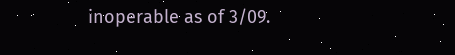inoperable as of 3/09.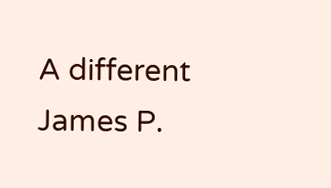A different James P.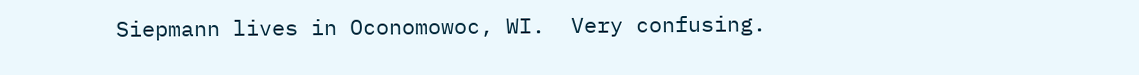Siepmann lives in Oconomowoc, WI.  Very confusing.